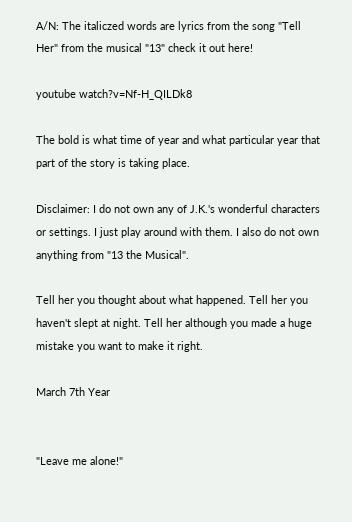A/N: The italiczed words are lyrics from the song "Tell Her" from the musical "13" check it out here!

youtube watch?v=Nf-H_QILDk8

The bold is what time of year and what particular year that part of the story is taking place.

Disclaimer: I do not own any of J.K.'s wonderful characters or settings. I just play around with them. I also do not own anything from "13 the Musical".

Tell her you thought about what happened. Tell her you haven't slept at night. Tell her although you made a huge mistake you want to make it right.

March 7th Year


"Leave me alone!"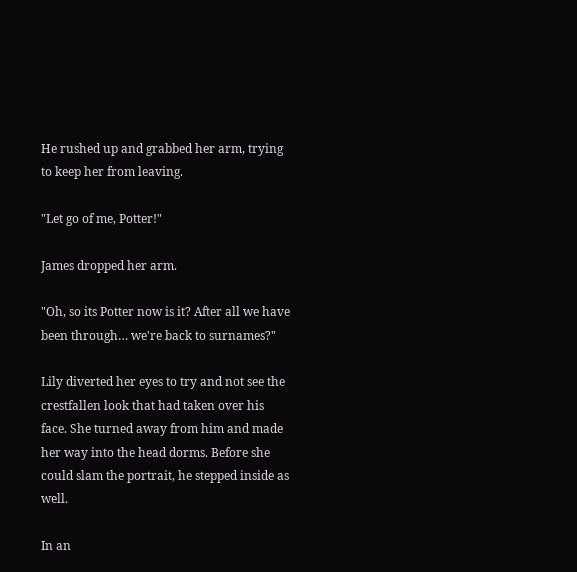He rushed up and grabbed her arm, trying to keep her from leaving.

"Let go of me, Potter!"

James dropped her arm.

"Oh, so its Potter now is it? After all we have been through… we're back to surnames?"

Lily diverted her eyes to try and not see the crestfallen look that had taken over his face. She turned away from him and made her way into the head dorms. Before she could slam the portrait, he stepped inside as well.

In an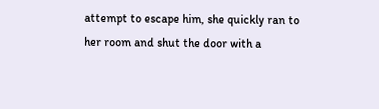attempt to escape him, she quickly ran to her room and shut the door with a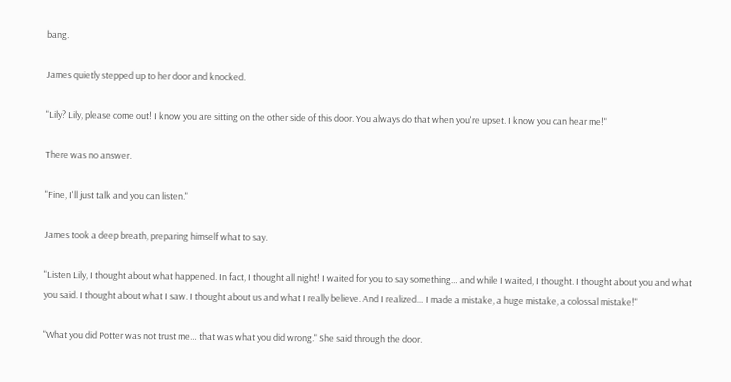bang.

James quietly stepped up to her door and knocked.

"Lily? Lily, please come out! I know you are sitting on the other side of this door. You always do that when you're upset. I know you can hear me!"

There was no answer.

"Fine, I'll just talk and you can listen."

James took a deep breath, preparing himself what to say.

"Listen Lily, I thought about what happened. In fact, I thought all night! I waited for you to say something… and while I waited, I thought. I thought about you and what you said. I thought about what I saw. I thought about us and what I really believe. And I realized… I made a mistake, a huge mistake, a colossal mistake!"

"What you did Potter was not trust me… that was what you did wrong." She said through the door.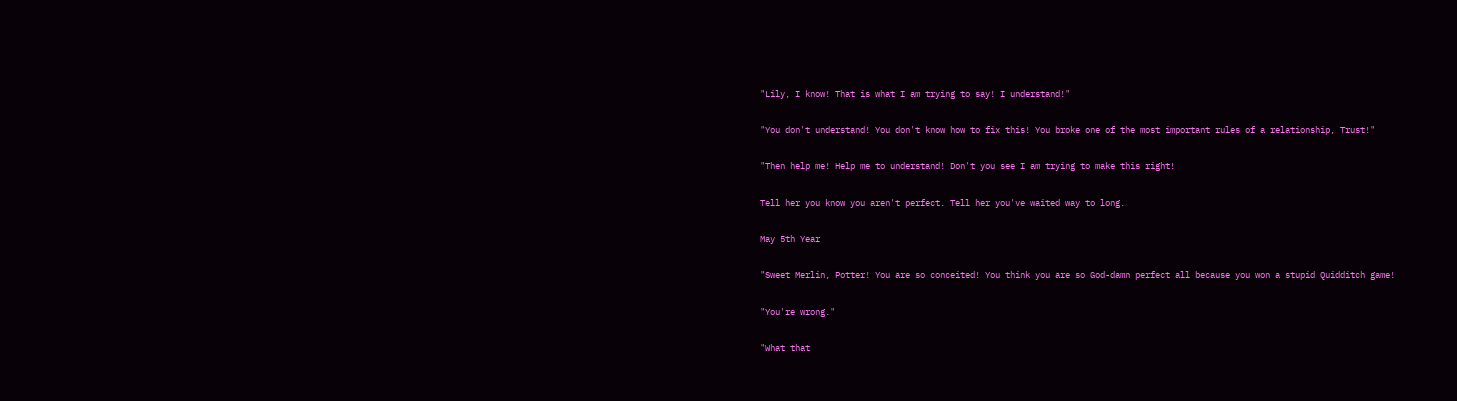"Lily, I know! That is what I am trying to say! I understand!"

"You don't understand! You don't know how to fix this! You broke one of the most important rules of a relationship, Trust!"

"Then help me! Help me to understand! Don't you see I am trying to make this right!

Tell her you know you aren't perfect. Tell her you've waited way to long.

May 5th Year

"Sweet Merlin, Potter! You are so conceited! You think you are so God-damn perfect all because you won a stupid Quidditch game!

"You're wrong."

"What that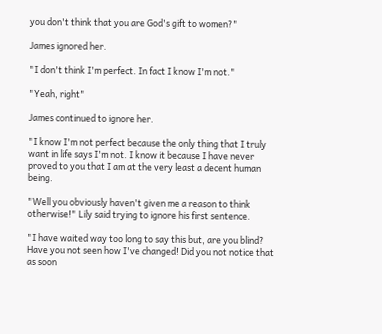you don't think that you are God's gift to women?"

James ignored her.

"I don't think I'm perfect. In fact I know I'm not."

"Yeah, right"

James continued to ignore her.

"I know I'm not perfect because the only thing that I truly want in life says I'm not. I know it because I have never proved to you that I am at the very least a decent human being.

"Well you obviously haven't given me a reason to think otherwise!" Lily said trying to ignore his first sentence.

"I have waited way too long to say this but, are you blind? Have you not seen how I've changed! Did you not notice that as soon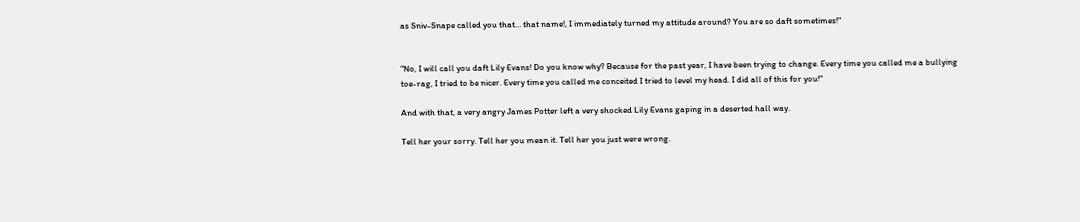as Sniv-Snape called you that… that name!, I immediately turned my attitude around? You are so daft sometimes!"


"No, I will call you daft Lily Evans! Do you know why? Because for the past year, I have been trying to change. Every time you called me a bullying toe-rag, I tried to be nicer. Every time you called me conceited I tried to level my head. I did all of this for you!"

And with that, a very angry James Potter left a very shocked Lily Evans gaping in a deserted hall way.

Tell her your sorry. Tell her you mean it. Tell her you just were wrong.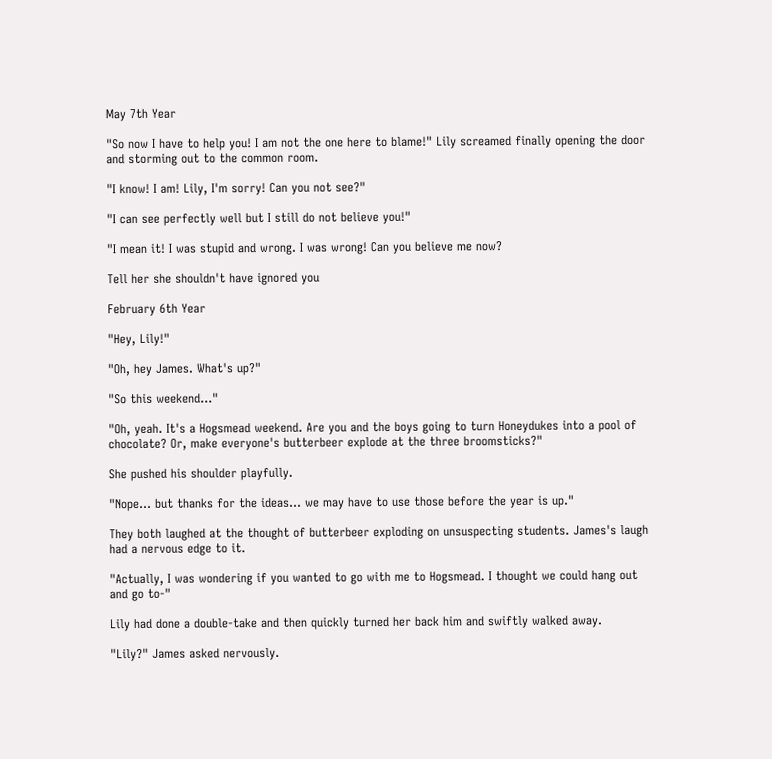May 7th Year

"So now I have to help you! I am not the one here to blame!" Lily screamed finally opening the door and storming out to the common room.

"I know! I am! Lily, I'm sorry! Can you not see?"

"I can see perfectly well but I still do not believe you!"

"I mean it! I was stupid and wrong. I was wrong! Can you believe me now?

Tell her she shouldn't have ignored you

February 6th Year

"Hey, Lily!"

"Oh, hey James. What's up?"

"So this weekend…"

"Oh, yeah. It's a Hogsmead weekend. Are you and the boys going to turn Honeydukes into a pool of chocolate? Or, make everyone's butterbeer explode at the three broomsticks?"

She pushed his shoulder playfully.

"Nope… but thanks for the ideas… we may have to use those before the year is up."

They both laughed at the thought of butterbeer exploding on unsuspecting students. James's laugh had a nervous edge to it.

"Actually, I was wondering if you wanted to go with me to Hogsmead. I thought we could hang out and go to-"

Lily had done a double-take and then quickly turned her back him and swiftly walked away.

"Lily?" James asked nervously.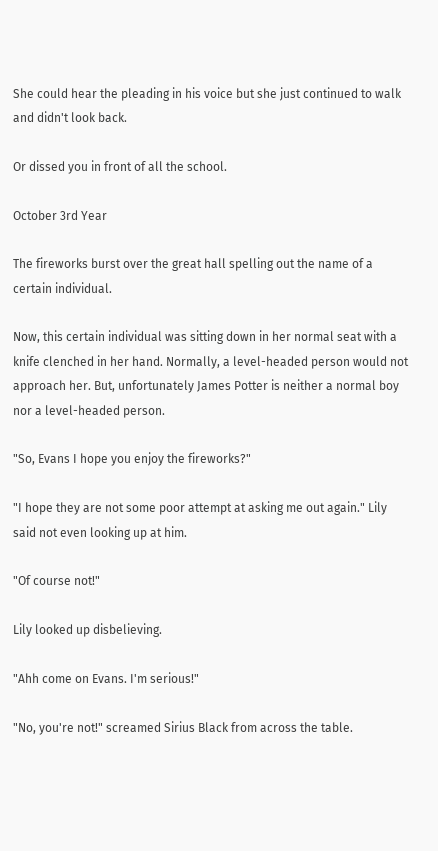She could hear the pleading in his voice but she just continued to walk and didn't look back.

Or dissed you in front of all the school.

October 3rd Year

The fireworks burst over the great hall spelling out the name of a certain individual.

Now, this certain individual was sitting down in her normal seat with a knife clenched in her hand. Normally, a level-headed person would not approach her. But, unfortunately James Potter is neither a normal boy nor a level-headed person.

"So, Evans I hope you enjoy the fireworks?"

"I hope they are not some poor attempt at asking me out again." Lily said not even looking up at him.

"Of course not!"

Lily looked up disbelieving.

"Ahh come on Evans. I'm serious!"

"No, you're not!" screamed Sirius Black from across the table.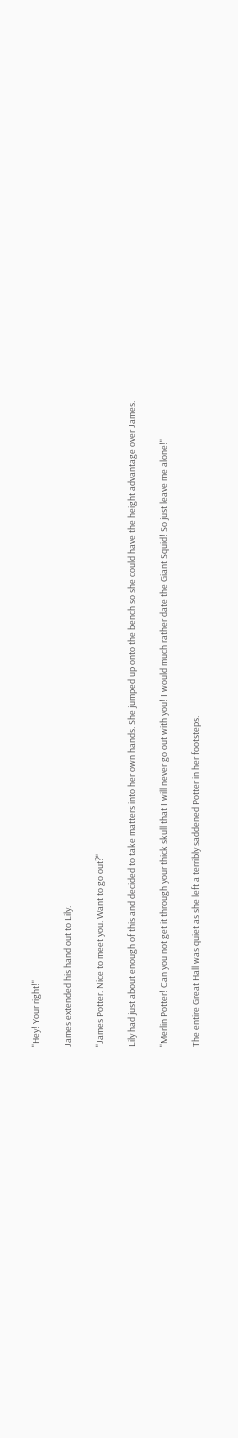"Hey! Your right!"

James extended his hand out to Lily.

"James Potter. Nice to meet you. Want to go out?"

Lily had just about enough of this and decided to take matters into her own hands. She jumped up onto the bench so she could have the height advantage over James.

"Merlin Potter! Can you not get it through your thick skull that I will never go out with you! I would much rather date the Giant Squid! So just leave me alone!"

The entire Great Hall was quiet as she left a terribly saddened Potter in her footsteps.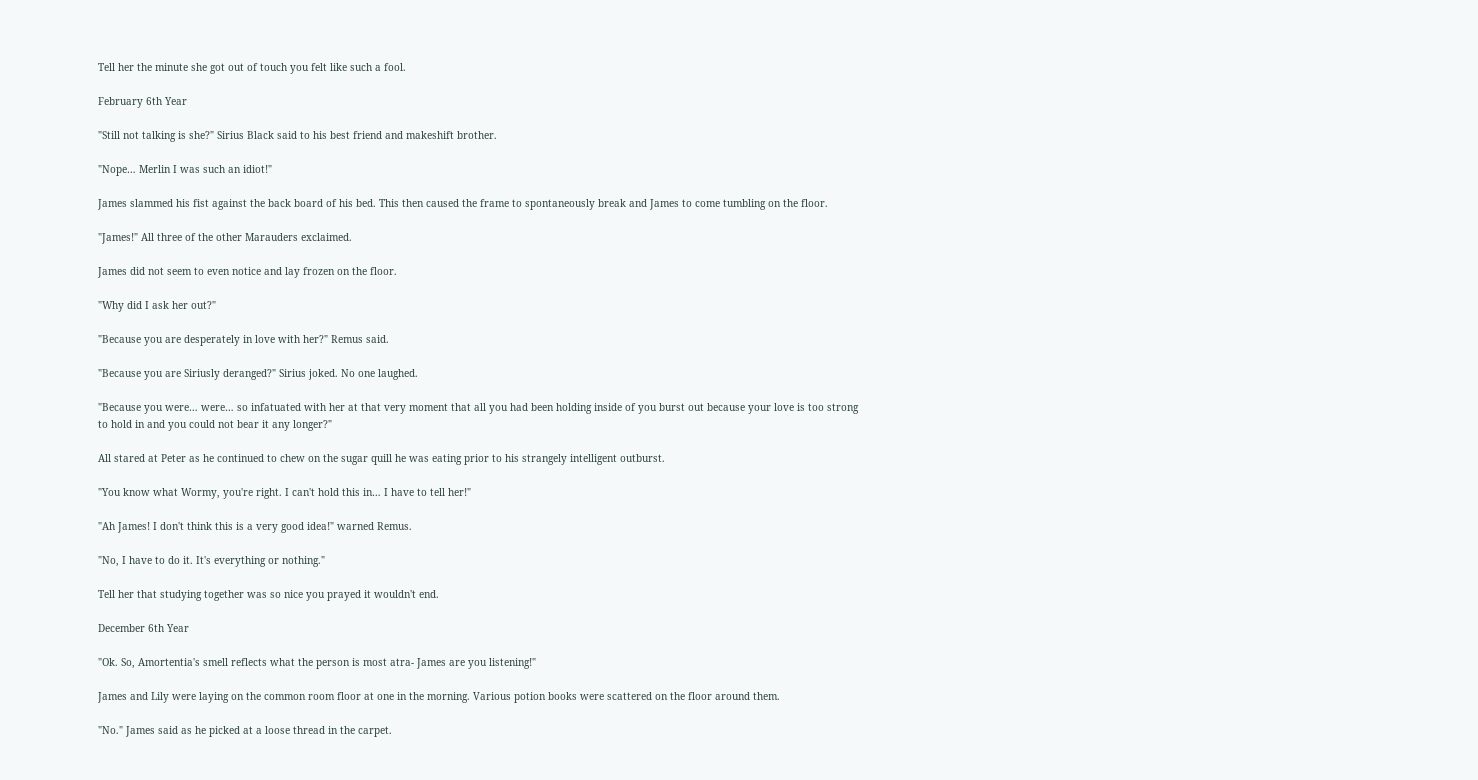Tell her the minute she got out of touch you felt like such a fool.

February 6th Year

"Still not talking is she?" Sirius Black said to his best friend and makeshift brother.

"Nope… Merlin I was such an idiot!"

James slammed his fist against the back board of his bed. This then caused the frame to spontaneously break and James to come tumbling on the floor.

"James!" All three of the other Marauders exclaimed.

James did not seem to even notice and lay frozen on the floor.

"Why did I ask her out?"

"Because you are desperately in love with her?" Remus said.

"Because you are Siriusly deranged?" Sirius joked. No one laughed.

"Because you were… were… so infatuated with her at that very moment that all you had been holding inside of you burst out because your love is too strong to hold in and you could not bear it any longer?"

All stared at Peter as he continued to chew on the sugar quill he was eating prior to his strangely intelligent outburst.

"You know what Wormy, you're right. I can't hold this in… I have to tell her!"

"Ah James! I don't think this is a very good idea!" warned Remus.

"No, I have to do it. It's everything or nothing."

Tell her that studying together was so nice you prayed it wouldn't end.

December 6th Year

"Ok. So, Amortentia's smell reflects what the person is most atra- James are you listening!"

James and Lily were laying on the common room floor at one in the morning. Various potion books were scattered on the floor around them.

"No." James said as he picked at a loose thread in the carpet.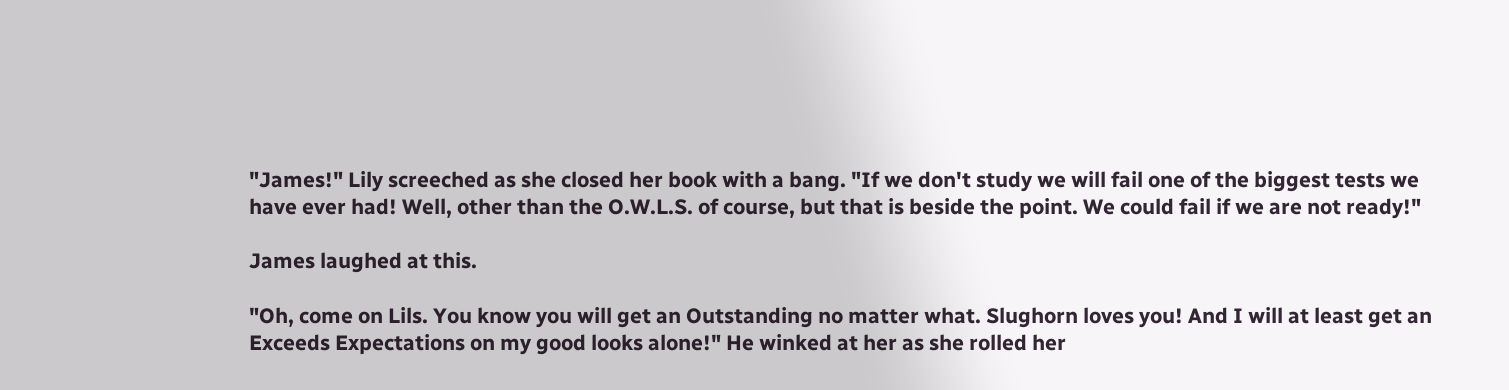"James!" Lily screeched as she closed her book with a bang. "If we don't study we will fail one of the biggest tests we have ever had! Well, other than the O.W.L.S. of course, but that is beside the point. We could fail if we are not ready!"

James laughed at this.

"Oh, come on Lils. You know you will get an Outstanding no matter what. Slughorn loves you! And I will at least get an Exceeds Expectations on my good looks alone!" He winked at her as she rolled her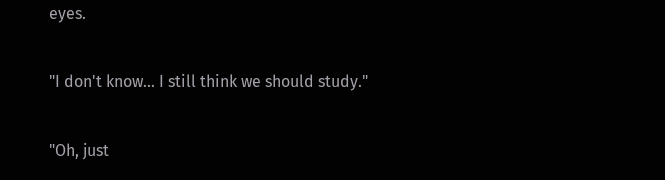eyes.

"I don't know… I still think we should study."

"Oh, just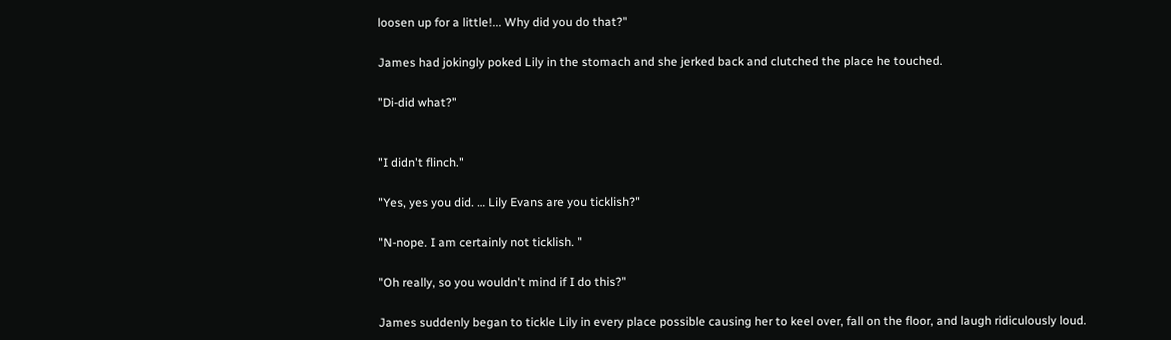loosen up for a little!... Why did you do that?"

James had jokingly poked Lily in the stomach and she jerked back and clutched the place he touched.

"Di-did what?"


"I didn't flinch."

"Yes, yes you did. … Lily Evans are you ticklish?"

"N-nope. I am certainly not ticklish. "

"Oh really, so you wouldn't mind if I do this?"

James suddenly began to tickle Lily in every place possible causing her to keel over, fall on the floor, and laugh ridiculously loud.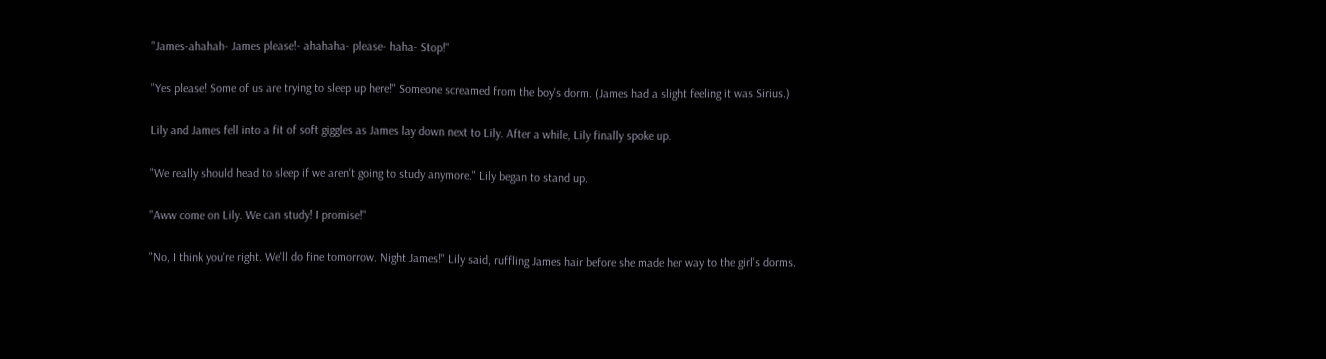"James-ahahah- James please!- ahahaha- please- haha- Stop!"

"Yes please! Some of us are trying to sleep up here!" Someone screamed from the boy's dorm. (James had a slight feeling it was Sirius.)

Lily and James fell into a fit of soft giggles as James lay down next to Lily. After a while, Lily finally spoke up.

"We really should head to sleep if we aren't going to study anymore." Lily began to stand up.

"Aww come on Lily. We can study! I promise!"

"No, I think you're right. We'll do fine tomorrow. Night James!" Lily said, ruffling James hair before she made her way to the girl's dorms.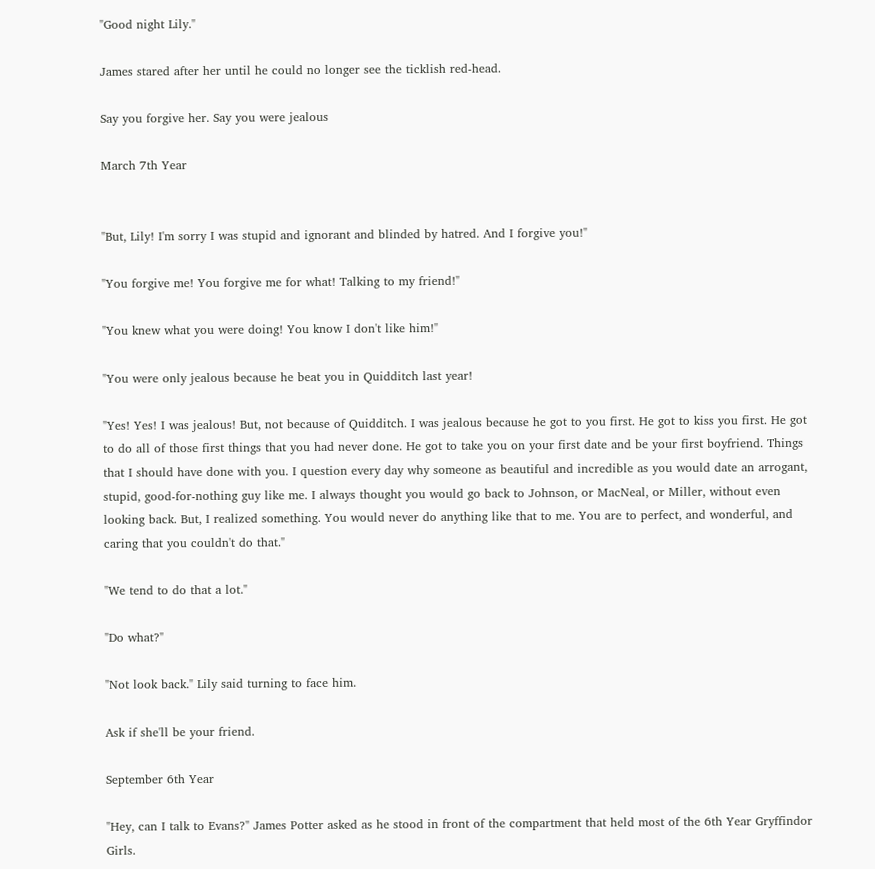"Good night Lily."

James stared after her until he could no longer see the ticklish red-head.

Say you forgive her. Say you were jealous

March 7th Year


"But, Lily! I'm sorry I was stupid and ignorant and blinded by hatred. And I forgive you!"

"You forgive me! You forgive me for what! Talking to my friend!"

"You knew what you were doing! You know I don't like him!"

"You were only jealous because he beat you in Quidditch last year!

"Yes! Yes! I was jealous! But, not because of Quidditch. I was jealous because he got to you first. He got to kiss you first. He got to do all of those first things that you had never done. He got to take you on your first date and be your first boyfriend. Things that I should have done with you. I question every day why someone as beautiful and incredible as you would date an arrogant, stupid, good-for-nothing guy like me. I always thought you would go back to Johnson, or MacNeal, or Miller, without even looking back. But, I realized something. You would never do anything like that to me. You are to perfect, and wonderful, and caring that you couldn't do that."

"We tend to do that a lot."

"Do what?"

"Not look back." Lily said turning to face him.

Ask if she'll be your friend.

September 6th Year

"Hey, can I talk to Evans?" James Potter asked as he stood in front of the compartment that held most of the 6th Year Gryffindor Girls.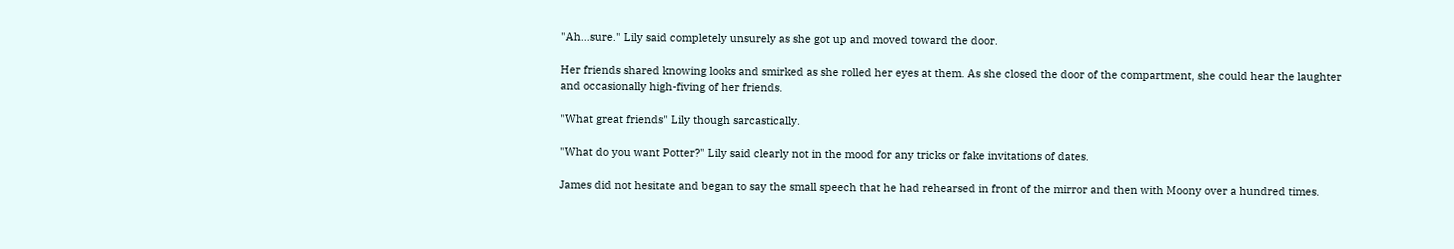"Ah…sure." Lily said completely unsurely as she got up and moved toward the door.

Her friends shared knowing looks and smirked as she rolled her eyes at them. As she closed the door of the compartment, she could hear the laughter and occasionally high-fiving of her friends.

"What great friends" Lily though sarcastically.

"What do you want Potter?" Lily said clearly not in the mood for any tricks or fake invitations of dates.

James did not hesitate and began to say the small speech that he had rehearsed in front of the mirror and then with Moony over a hundred times.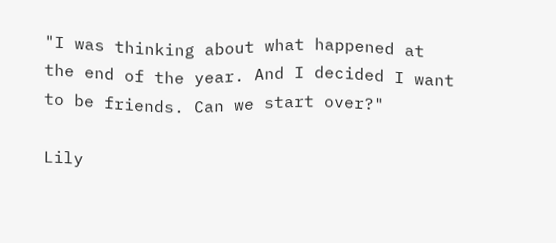"I was thinking about what happened at the end of the year. And I decided I want to be friends. Can we start over?"

Lily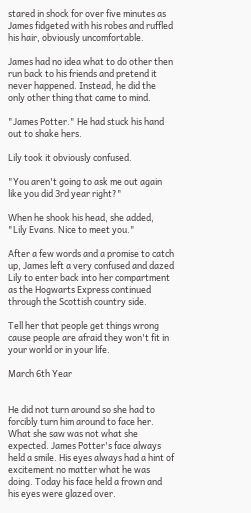stared in shock for over five minutes as James fidgeted with his robes and ruffled his hair, obviously uncomfortable.

James had no idea what to do other then run back to his friends and pretend it never happened. Instead, he did the only other thing that came to mind.

"James Potter." He had stuck his hand out to shake hers.

Lily took it obviously confused.

"You aren't going to ask me out again like you did 3rd year right?"

When he shook his head, she added, "Lily Evans. Nice to meet you."

After a few words and a promise to catch up, James left a very confused and dazed Lily to enter back into her compartment as the Hogwarts Express continued through the Scottish country side.

Tell her that people get things wrong cause people are afraid they won't fit in your world or in your life.

March 6th Year


He did not turn around so she had to forcibly turn him around to face her. What she saw was not what she expected. James Potter's face always held a smile. His eyes always had a hint of excitement no matter what he was doing. Today his face held a frown and his eyes were glazed over.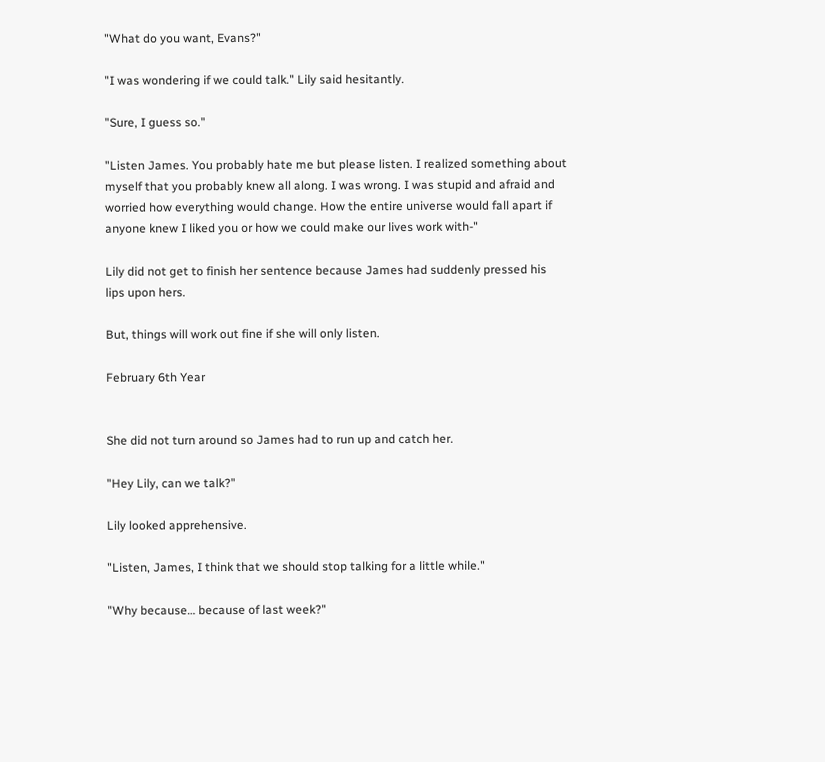"What do you want, Evans?"

"I was wondering if we could talk." Lily said hesitantly.

"Sure, I guess so."

"Listen James. You probably hate me but please listen. I realized something about myself that you probably knew all along. I was wrong. I was stupid and afraid and worried how everything would change. How the entire universe would fall apart if anyone knew I liked you or how we could make our lives work with-"

Lily did not get to finish her sentence because James had suddenly pressed his lips upon hers.

But, things will work out fine if she will only listen.

February 6th Year


She did not turn around so James had to run up and catch her.

"Hey Lily, can we talk?"

Lily looked apprehensive.

"Listen, James, I think that we should stop talking for a little while."

"Why because… because of last week?"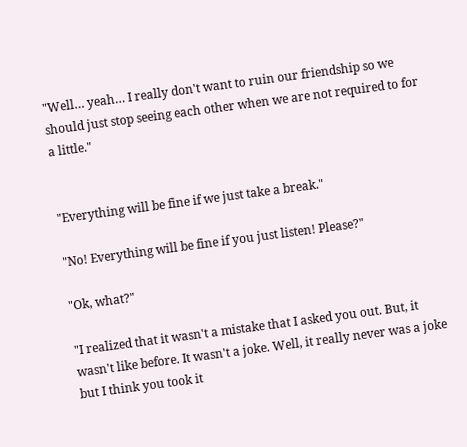"Well… yeah… I really don't want to ruin our friendship so we should just stop seeing each other when we are not required to for a little."


"Everything will be fine if we just take a break."

"No! Everything will be fine if you just listen! Please?"

"Ok, what?"

"I realized that it wasn't a mistake that I asked you out. But, it wasn't like before. It wasn't a joke. Well, it really never was a joke but I think you took it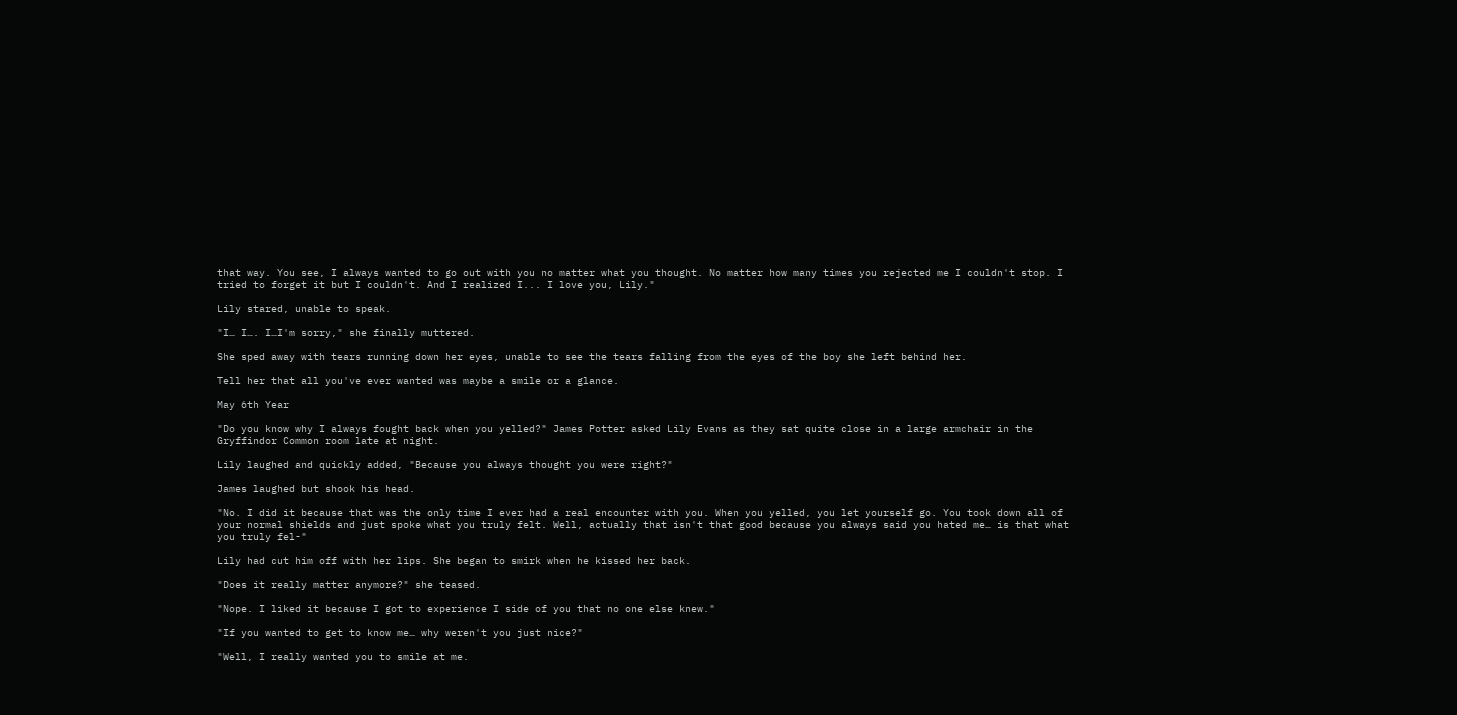that way. You see, I always wanted to go out with you no matter what you thought. No matter how many times you rejected me I couldn't stop. I tried to forget it but I couldn't. And I realized I... I love you, Lily."

Lily stared, unable to speak.

"I… I…. I…I'm sorry," she finally muttered.

She sped away with tears running down her eyes, unable to see the tears falling from the eyes of the boy she left behind her.

Tell her that all you've ever wanted was maybe a smile or a glance.

May 6th Year

"Do you know why I always fought back when you yelled?" James Potter asked Lily Evans as they sat quite close in a large armchair in the Gryffindor Common room late at night.

Lily laughed and quickly added, "Because you always thought you were right?"

James laughed but shook his head.

"No. I did it because that was the only time I ever had a real encounter with you. When you yelled, you let yourself go. You took down all of your normal shields and just spoke what you truly felt. Well, actually that isn't that good because you always said you hated me… is that what you truly fel-"

Lily had cut him off with her lips. She began to smirk when he kissed her back.

"Does it really matter anymore?" she teased.

"Nope. I liked it because I got to experience I side of you that no one else knew."

"If you wanted to get to know me… why weren't you just nice?"

"Well, I really wanted you to smile at me.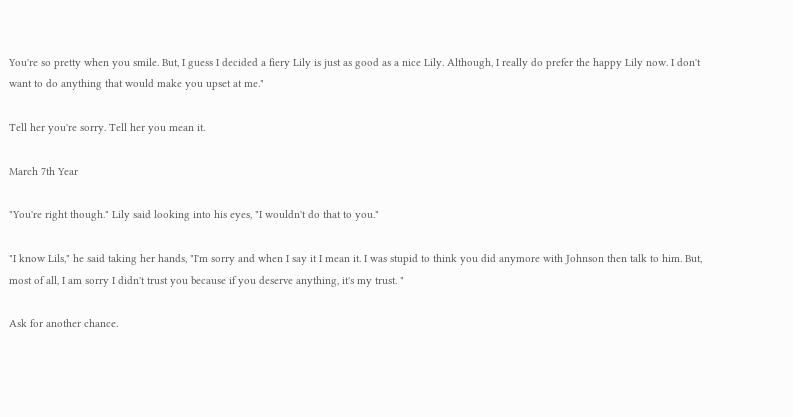You're so pretty when you smile. But, I guess I decided a fiery Lily is just as good as a nice Lily. Although, I really do prefer the happy Lily now. I don't want to do anything that would make you upset at me."

Tell her you're sorry. Tell her you mean it.

March 7th Year

"You're right though." Lily said looking into his eyes, "I wouldn't do that to you."

"I know Lils," he said taking her hands, "I'm sorry and when I say it I mean it. I was stupid to think you did anymore with Johnson then talk to him. But, most of all, I am sorry I didn't trust you because if you deserve anything, it's my trust. "

Ask for another chance.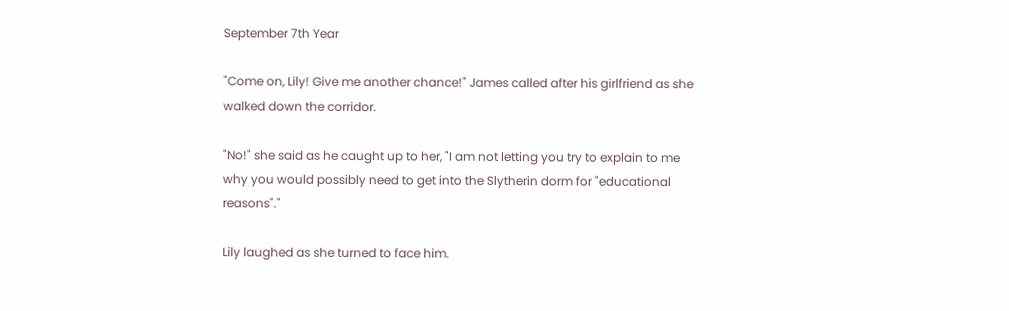September 7th Year

"Come on, Lily! Give me another chance!" James called after his girlfriend as she walked down the corridor.

"No!" she said as he caught up to her, "I am not letting you try to explain to me why you would possibly need to get into the Slytherin dorm for "educational reasons"."

Lily laughed as she turned to face him.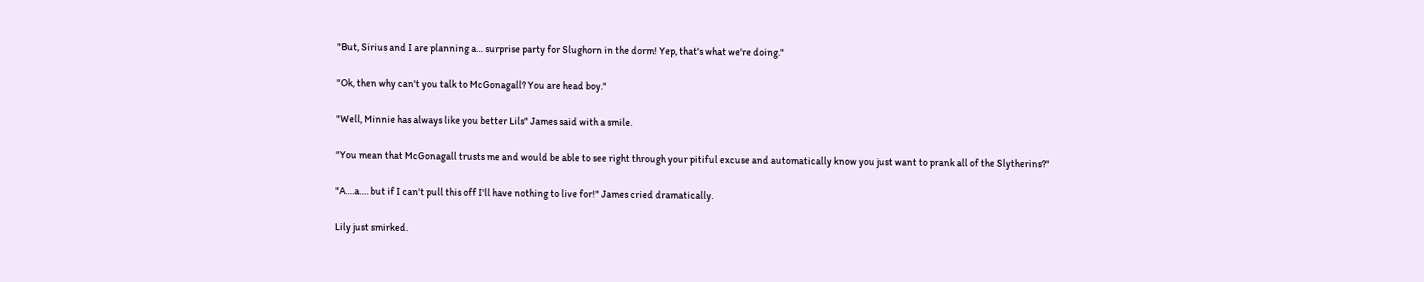"But, Sirius and I are planning a… surprise party for Slughorn in the dorm! Yep, that's what we're doing."

"Ok, then why can't you talk to McGonagall? You are head boy."

"Well, Minnie has always like you better Lils" James said with a smile.

"You mean that McGonagall trusts me and would be able to see right through your pitiful excuse and automatically know you just want to prank all of the Slytherins?"

"A….a…. but if I can't pull this off I'll have nothing to live for!" James cried dramatically.

Lily just smirked.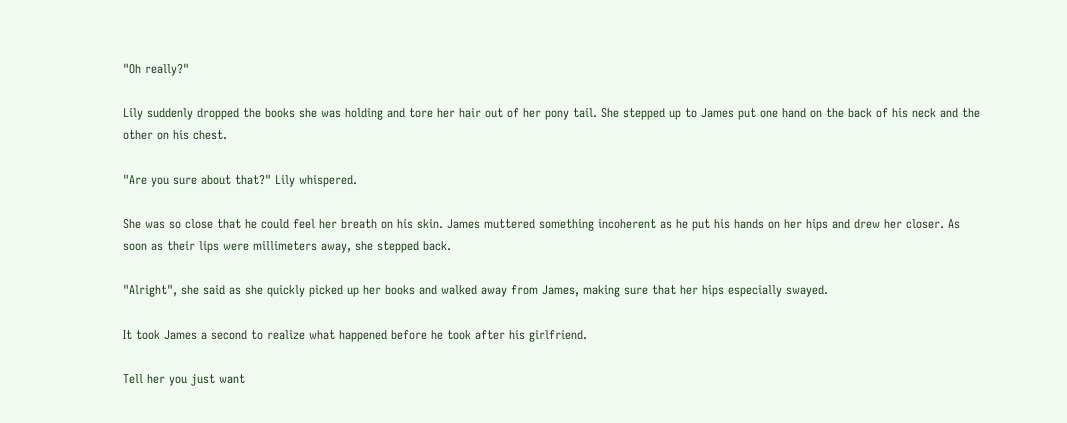"Oh really?"

Lily suddenly dropped the books she was holding and tore her hair out of her pony tail. She stepped up to James put one hand on the back of his neck and the other on his chest.

"Are you sure about that?" Lily whispered.

She was so close that he could feel her breath on his skin. James muttered something incoherent as he put his hands on her hips and drew her closer. As soon as their lips were millimeters away, she stepped back.

"Alright", she said as she quickly picked up her books and walked away from James, making sure that her hips especially swayed.

It took James a second to realize what happened before he took after his girlfriend.

Tell her you just want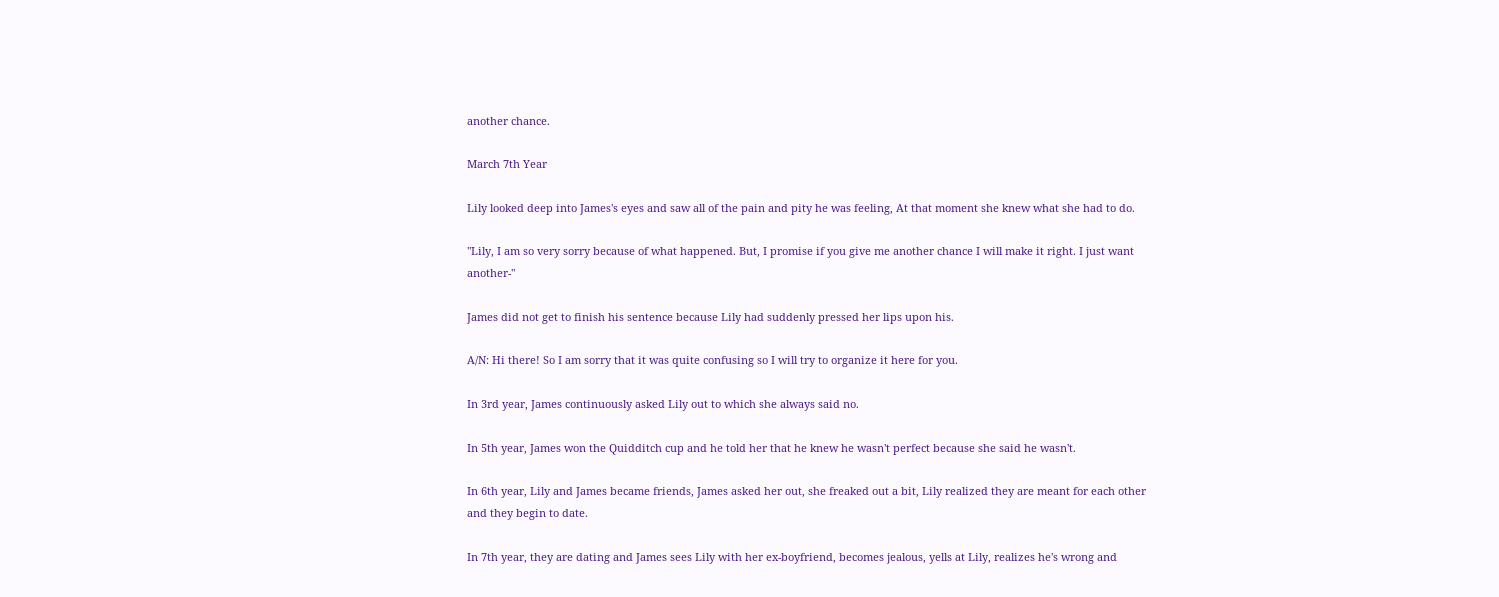another chance.

March 7th Year

Lily looked deep into James's eyes and saw all of the pain and pity he was feeling, At that moment she knew what she had to do.

"Lily, I am so very sorry because of what happened. But, I promise if you give me another chance I will make it right. I just want another-"

James did not get to finish his sentence because Lily had suddenly pressed her lips upon his.

A/N: Hi there! So I am sorry that it was quite confusing so I will try to organize it here for you.

In 3rd year, James continuously asked Lily out to which she always said no.

In 5th year, James won the Quidditch cup and he told her that he knew he wasn't perfect because she said he wasn't.

In 6th year, Lily and James became friends, James asked her out, she freaked out a bit, Lily realized they are meant for each other and they begin to date.

In 7th year, they are dating and James sees Lily with her ex-boyfriend, becomes jealous, yells at Lily, realizes he's wrong and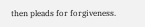then pleads for forgiveness.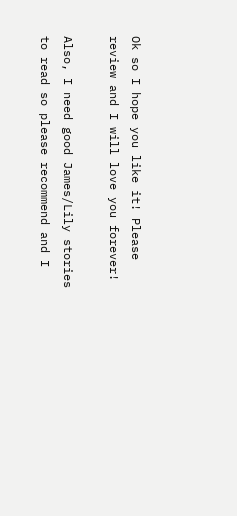Ok so I hope you like it! Please review and I will love you forever!

Also, I need good James/Lily stories to read so please recommend and I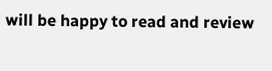will be happy to read and review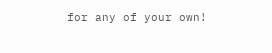for any of your own!